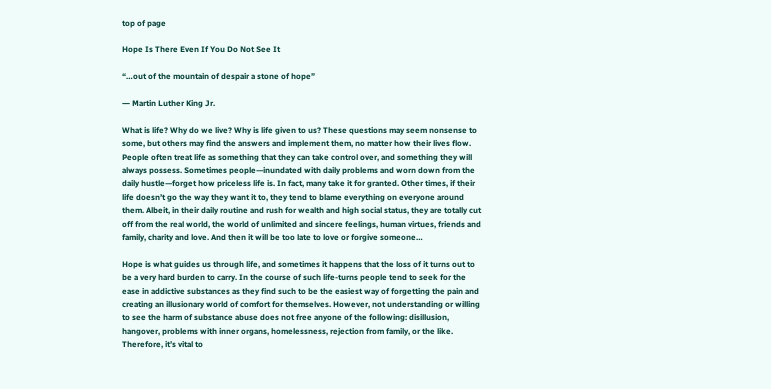top of page

Hope Is There Even If You Do Not See It

“…out of the mountain of despair a stone of hope”

― Martin Luther King Jr.

What is life? Why do we live? Why is life given to us? These questions may seem nonsense to some, but others may find the answers and implement them, no matter how their lives flow. People often treat life as something that they can take control over, and something they will always possess. Sometimes people—inundated with daily problems and worn down from the daily hustle—forget how priceless life is. In fact, many take it for granted. Other times, if their life doesn’t go the way they want it to, they tend to blame everything on everyone around them. Albeit, in their daily routine and rush for wealth and high social status, they are totally cut off from the real world, the world of unlimited and sincere feelings, human virtues, friends and family, charity and love. And then it will be too late to love or forgive someone…

Hope is what guides us through life, and sometimes it happens that the loss of it turns out to be a very hard burden to carry. In the course of such life-turns people tend to seek for the ease in addictive substances as they find such to be the easiest way of forgetting the pain and creating an illusionary world of comfort for themselves. However, not understanding or willing to see the harm of substance abuse does not free anyone of the following: disillusion, hangover, problems with inner organs, homelessness, rejection from family, or the like. Therefore, it’s vital to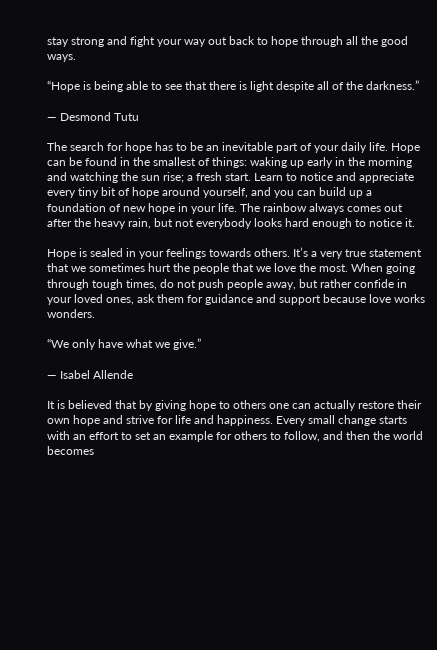stay strong and fight your way out back to hope through all the good ways.

“Hope is being able to see that there is light despite all of the darkness.”

― Desmond Tutu

The search for hope has to be an inevitable part of your daily life. Hope can be found in the smallest of things: waking up early in the morning and watching the sun rise; a fresh start. Learn to notice and appreciate every tiny bit of hope around yourself, and you can build up a foundation of new hope in your life. The rainbow always comes out after the heavy rain, but not everybody looks hard enough to notice it.

Hope is sealed in your feelings towards others. It’s a very true statement that we sometimes hurt the people that we love the most. When going through tough times, do not push people away, but rather confide in your loved ones, ask them for guidance and support because love works wonders.

“We only have what we give.”

― Isabel Allende

It is believed that by giving hope to others one can actually restore their own hope and strive for life and happiness. Every small change starts with an effort to set an example for others to follow, and then the world becomes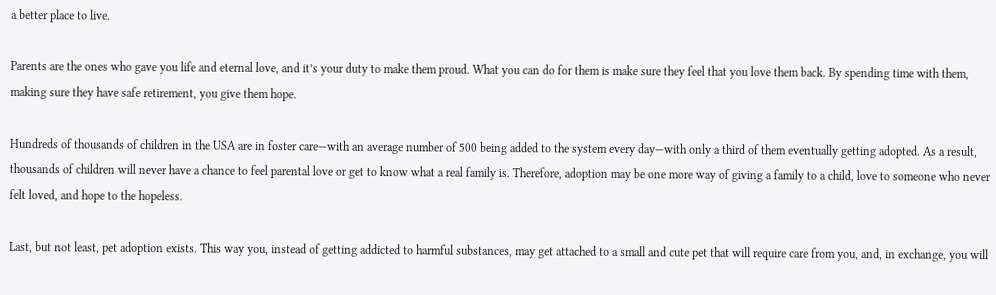a better place to live.

Parents are the ones who gave you life and eternal love, and it’s your duty to make them proud. What you can do for them is make sure they feel that you love them back. By spending time with them, making sure they have safe retirement, you give them hope.

Hundreds of thousands of children in the USA are in foster care—with an average number of 500 being added to the system every day—with only a third of them eventually getting adopted. As a result, thousands of children will never have a chance to feel parental love or get to know what a real family is. Therefore, adoption may be one more way of giving a family to a child, love to someone who never felt loved, and hope to the hopeless.

Last, but not least, pet adoption exists. This way you, instead of getting addicted to harmful substances, may get attached to a small and cute pet that will require care from you, and, in exchange, you will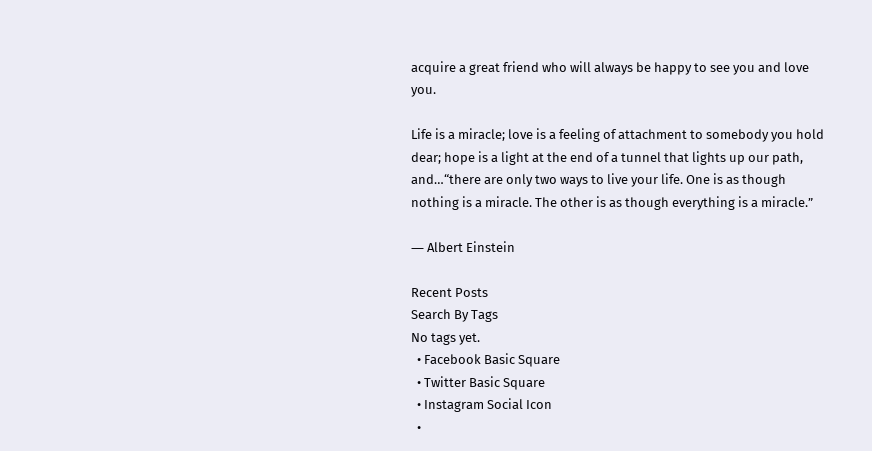acquire a great friend who will always be happy to see you and love you.

Life is a miracle; love is a feeling of attachment to somebody you hold dear; hope is a light at the end of a tunnel that lights up our path, and…“there are only two ways to live your life. One is as though nothing is a miracle. The other is as though everything is a miracle.”

― Albert Einstein

Recent Posts
Search By Tags
No tags yet.
  • Facebook Basic Square
  • Twitter Basic Square
  • Instagram Social Icon
  •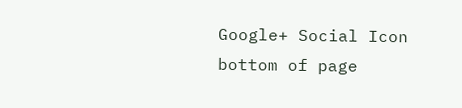Google+ Social Icon
bottom of page